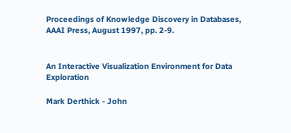Proceedings of Knowledge Discovery in Databases, AAAI Press, August 1997, pp. 2-9.


An Interactive Visualization Environment for Data Exploration

Mark Derthick - John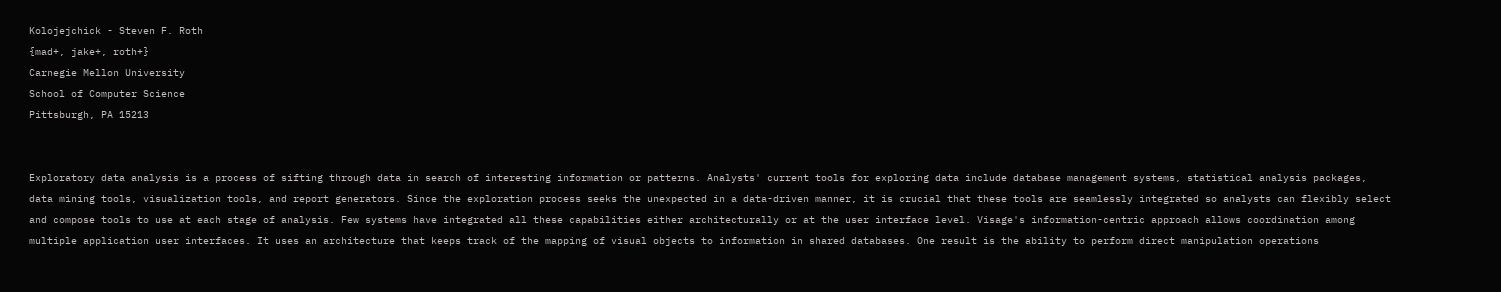Kolojejchick - Steven F. Roth
{mad+, jake+, roth+}
Carnegie Mellon University
School of Computer Science
Pittsburgh, PA 15213


Exploratory data analysis is a process of sifting through data in search of interesting information or patterns. Analysts' current tools for exploring data include database management systems, statistical analysis packages, data mining tools, visualization tools, and report generators. Since the exploration process seeks the unexpected in a data-driven manner, it is crucial that these tools are seamlessly integrated so analysts can flexibly select and compose tools to use at each stage of analysis. Few systems have integrated all these capabilities either architecturally or at the user interface level. Visage's information-centric approach allows coordination among multiple application user interfaces. It uses an architecture that keeps track of the mapping of visual objects to information in shared databases. One result is the ability to perform direct manipulation operations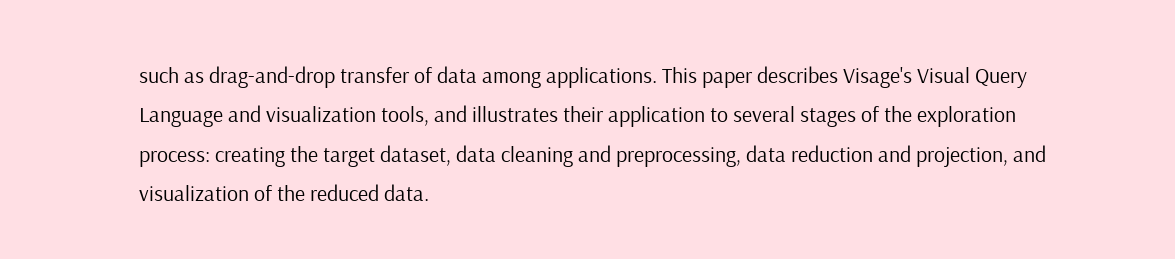such as drag-and-drop transfer of data among applications. This paper describes Visage's Visual Query Language and visualization tools, and illustrates their application to several stages of the exploration process: creating the target dataset, data cleaning and preprocessing, data reduction and projection, and visualization of the reduced data.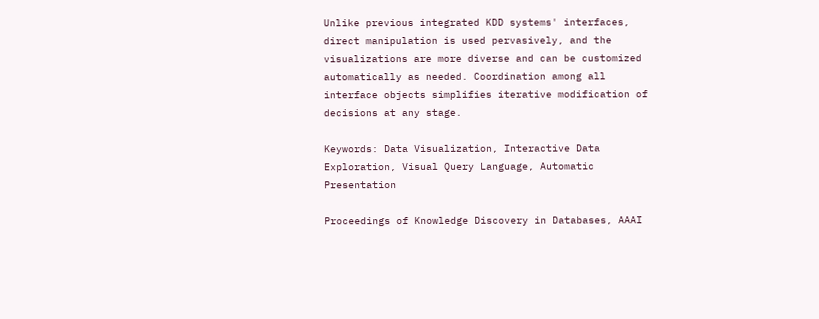Unlike previous integrated KDD systems' interfaces, direct manipulation is used pervasively, and the visualizations are more diverse and can be customized automatically as needed. Coordination among all interface objects simplifies iterative modification of decisions at any stage.

Keywords: Data Visualization, Interactive Data Exploration, Visual Query Language, Automatic Presentation

Proceedings of Knowledge Discovery in Databases, AAAI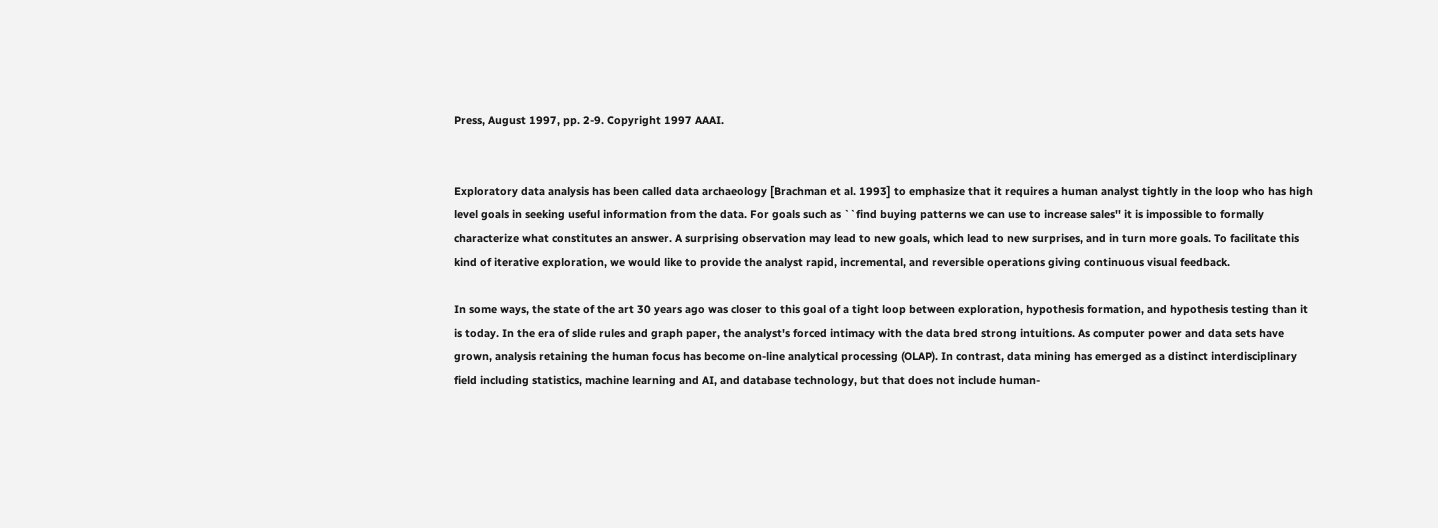Press, August 1997, pp. 2-9. Copyright 1997 AAAI.


Exploratory data analysis has been called data archaeology [Brachman et al. 1993] to emphasize that it requires a human analyst tightly in the loop who has high level goals in seeking useful information from the data. For goals such as ``find buying patterns we can use to increase sales'' it is impossible to formally characterize what constitutes an answer. A surprising observation may lead to new goals, which lead to new surprises, and in turn more goals. To facilitate this kind of iterative exploration, we would like to provide the analyst rapid, incremental, and reversible operations giving continuous visual feedback.

In some ways, the state of the art 30 years ago was closer to this goal of a tight loop between exploration, hypothesis formation, and hypothesis testing than it is today. In the era of slide rules and graph paper, the analyst's forced intimacy with the data bred strong intuitions. As computer power and data sets have grown, analysis retaining the human focus has become on-line analytical processing (OLAP). In contrast, data mining has emerged as a distinct interdisciplinary field including statistics, machine learning and AI, and database technology, but that does not include human-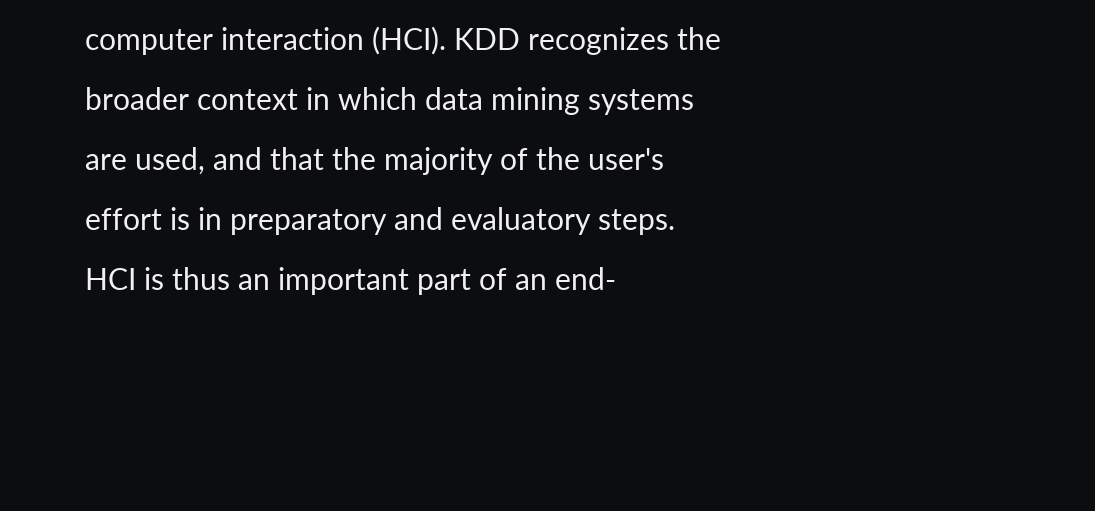computer interaction (HCI). KDD recognizes the broader context in which data mining systems are used, and that the majority of the user's effort is in preparatory and evaluatory steps. HCI is thus an important part of an end-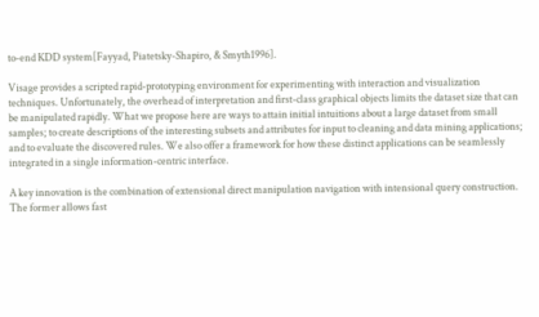to-end KDD system[Fayyad, Piatetsky-Shapiro, & Smyth1996].

Visage provides a scripted rapid-prototyping environment for experimenting with interaction and visualization techniques. Unfortunately, the overhead of interpretation and first-class graphical objects limits the dataset size that can be manipulated rapidly. What we propose here are ways to attain initial intuitions about a large dataset from small samples; to create descriptions of the interesting subsets and attributes for input to cleaning and data mining applications; and to evaluate the discovered rules. We also offer a framework for how these distinct applications can be seamlessly integrated in a single information-centric interface.

A key innovation is the combination of extensional direct manipulation navigation with intensional query construction. The former allows fast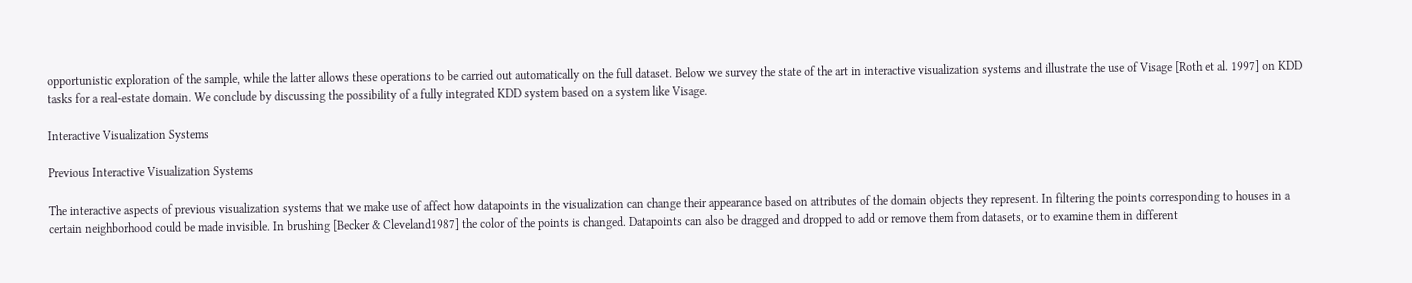opportunistic exploration of the sample, while the latter allows these operations to be carried out automatically on the full dataset. Below we survey the state of the art in interactive visualization systems and illustrate the use of Visage [Roth et al. 1997] on KDD tasks for a real-estate domain. We conclude by discussing the possibility of a fully integrated KDD system based on a system like Visage.

Interactive Visualization Systems

Previous Interactive Visualization Systems

The interactive aspects of previous visualization systems that we make use of affect how datapoints in the visualization can change their appearance based on attributes of the domain objects they represent. In filtering the points corresponding to houses in a certain neighborhood could be made invisible. In brushing [Becker & Cleveland1987] the color of the points is changed. Datapoints can also be dragged and dropped to add or remove them from datasets, or to examine them in different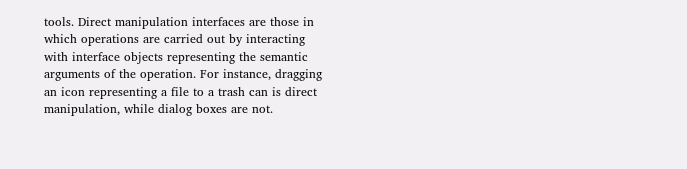tools. Direct manipulation interfaces are those in which operations are carried out by interacting with interface objects representing the semantic arguments of the operation. For instance, dragging an icon representing a file to a trash can is direct manipulation, while dialog boxes are not.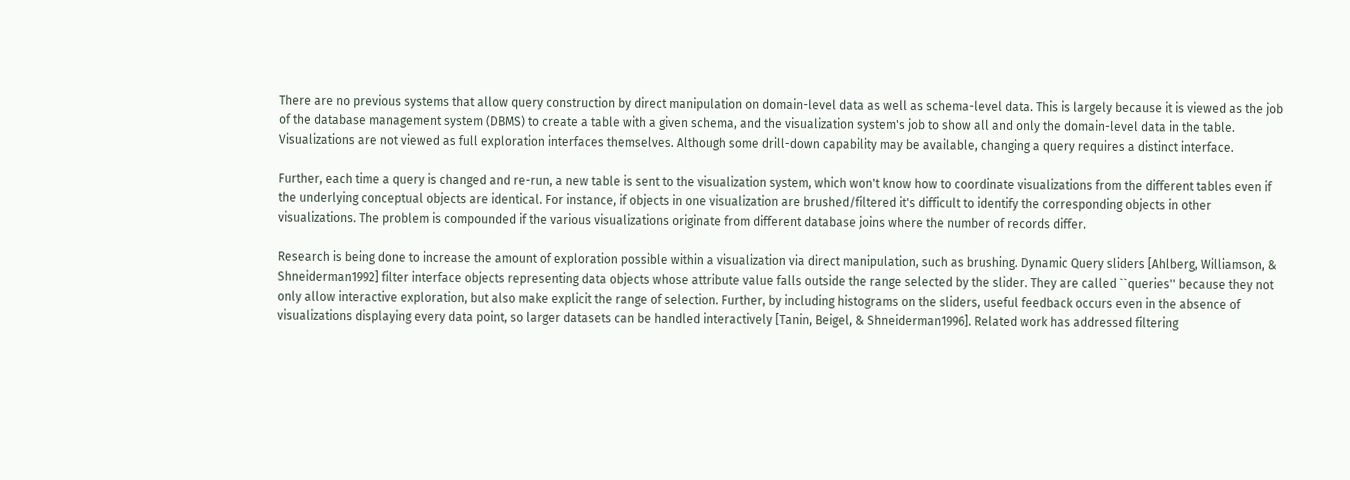There are no previous systems that allow query construction by direct manipulation on domain-level data as well as schema-level data. This is largely because it is viewed as the job of the database management system (DBMS) to create a table with a given schema, and the visualization system's job to show all and only the domain-level data in the table. Visualizations are not viewed as full exploration interfaces themselves. Although some drill-down capability may be available, changing a query requires a distinct interface.

Further, each time a query is changed and re-run, a new table is sent to the visualization system, which won't know how to coordinate visualizations from the different tables even if the underlying conceptual objects are identical. For instance, if objects in one visualization are brushed/filtered it's difficult to identify the corresponding objects in other visualizations. The problem is compounded if the various visualizations originate from different database joins where the number of records differ.

Research is being done to increase the amount of exploration possible within a visualization via direct manipulation, such as brushing. Dynamic Query sliders [Ahlberg, Williamson, & Shneiderman1992] filter interface objects representing data objects whose attribute value falls outside the range selected by the slider. They are called ``queries'' because they not only allow interactive exploration, but also make explicit the range of selection. Further, by including histograms on the sliders, useful feedback occurs even in the absence of visualizations displaying every data point, so larger datasets can be handled interactively [Tanin, Beigel, & Shneiderman1996]. Related work has addressed filtering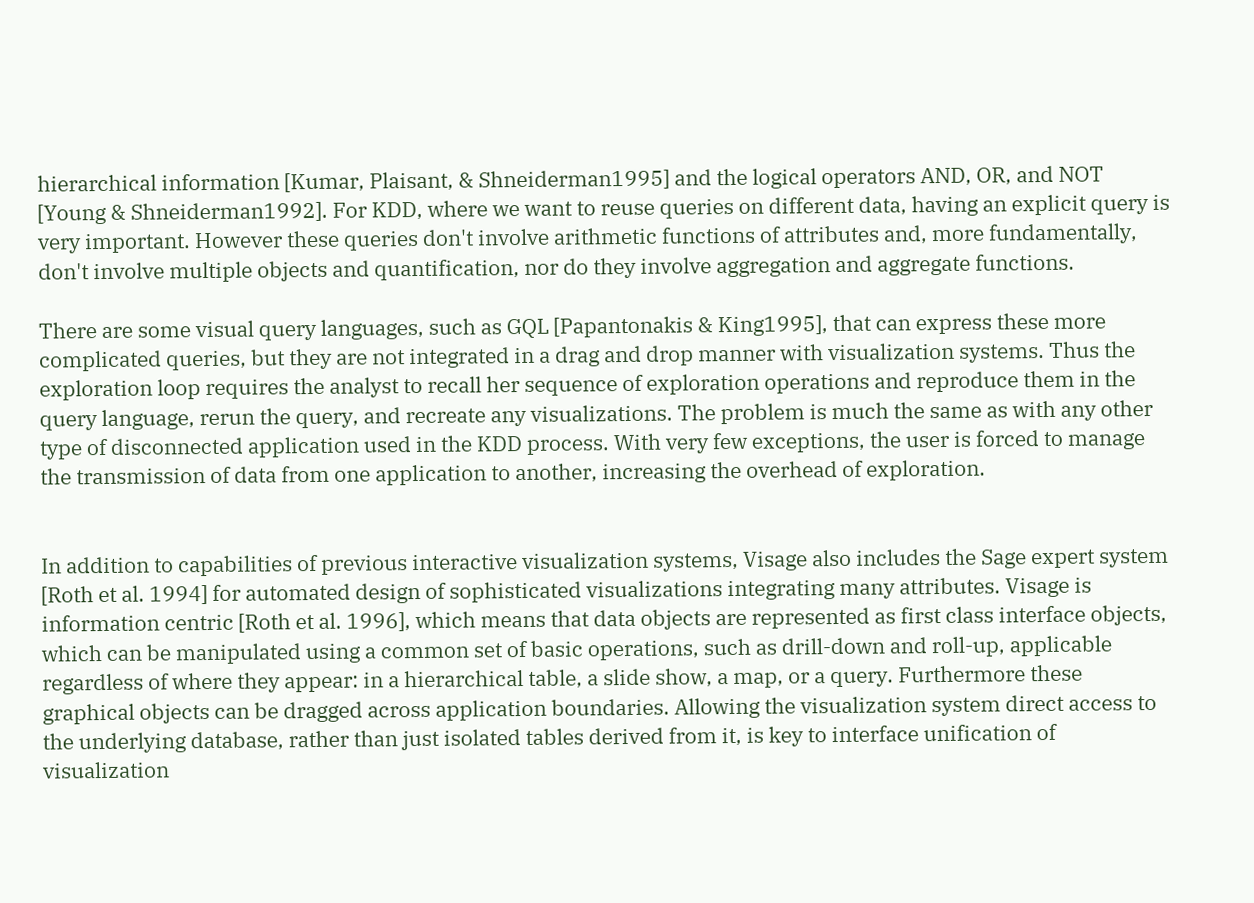hierarchical information [Kumar, Plaisant, & Shneiderman1995] and the logical operators AND, OR, and NOT [Young & Shneiderman1992]. For KDD, where we want to reuse queries on different data, having an explicit query is very important. However these queries don't involve arithmetic functions of attributes and, more fundamentally, don't involve multiple objects and quantification, nor do they involve aggregation and aggregate functions.

There are some visual query languages, such as GQL [Papantonakis & King1995], that can express these more complicated queries, but they are not integrated in a drag and drop manner with visualization systems. Thus the exploration loop requires the analyst to recall her sequence of exploration operations and reproduce them in the query language, rerun the query, and recreate any visualizations. The problem is much the same as with any other type of disconnected application used in the KDD process. With very few exceptions, the user is forced to manage the transmission of data from one application to another, increasing the overhead of exploration.


In addition to capabilities of previous interactive visualization systems, Visage also includes the Sage expert system [Roth et al. 1994] for automated design of sophisticated visualizations integrating many attributes. Visage is information centric [Roth et al. 1996], which means that data objects are represented as first class interface objects, which can be manipulated using a common set of basic operations, such as drill-down and roll-up, applicable regardless of where they appear: in a hierarchical table, a slide show, a map, or a query. Furthermore these graphical objects can be dragged across application boundaries. Allowing the visualization system direct access to the underlying database, rather than just isolated tables derived from it, is key to interface unification of visualization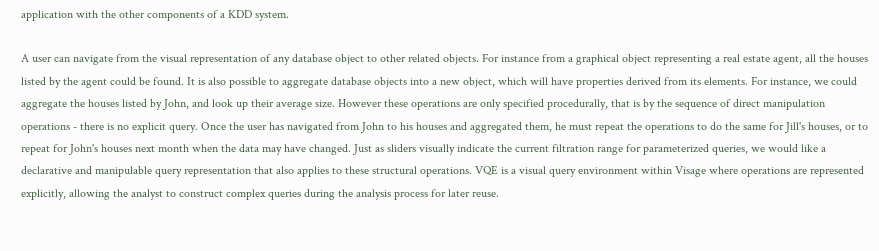application with the other components of a KDD system.

A user can navigate from the visual representation of any database object to other related objects. For instance from a graphical object representing a real estate agent, all the houses listed by the agent could be found. It is also possible to aggregate database objects into a new object, which will have properties derived from its elements. For instance, we could aggregate the houses listed by John, and look up their average size. However these operations are only specified procedurally, that is by the sequence of direct manipulation operations - there is no explicit query. Once the user has navigated from John to his houses and aggregated them, he must repeat the operations to do the same for Jill's houses, or to repeat for John's houses next month when the data may have changed. Just as sliders visually indicate the current filtration range for parameterized queries, we would like a declarative and manipulable query representation that also applies to these structural operations. VQE is a visual query environment within Visage where operations are represented explicitly, allowing the analyst to construct complex queries during the analysis process for later reuse.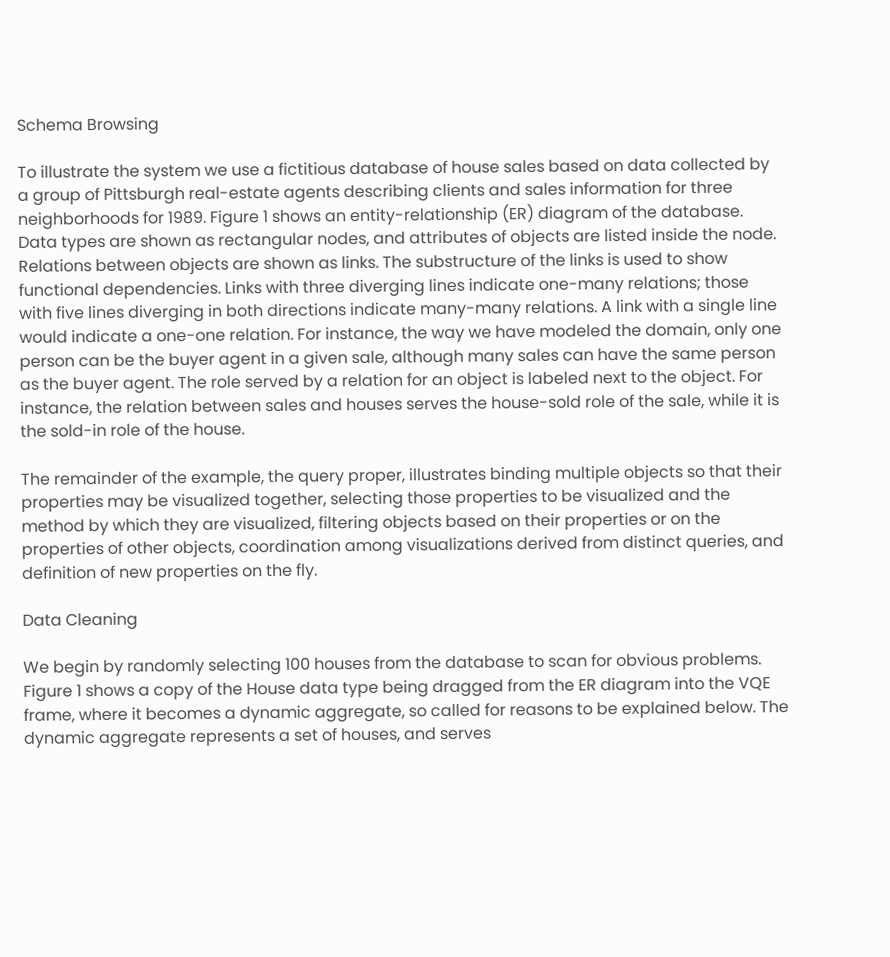Schema Browsing

To illustrate the system we use a fictitious database of house sales based on data collected by a group of Pittsburgh real-estate agents describing clients and sales information for three neighborhoods for 1989. Figure 1 shows an entity-relationship (ER) diagram of the database. Data types are shown as rectangular nodes, and attributes of objects are listed inside the node. Relations between objects are shown as links. The substructure of the links is used to show functional dependencies. Links with three diverging lines indicate one-many relations; those with five lines diverging in both directions indicate many-many relations. A link with a single line would indicate a one-one relation. For instance, the way we have modeled the domain, only one person can be the buyer agent in a given sale, although many sales can have the same person as the buyer agent. The role served by a relation for an object is labeled next to the object. For instance, the relation between sales and houses serves the house-sold role of the sale, while it is the sold-in role of the house.

The remainder of the example, the query proper, illustrates binding multiple objects so that their properties may be visualized together, selecting those properties to be visualized and the method by which they are visualized, filtering objects based on their properties or on the properties of other objects, coordination among visualizations derived from distinct queries, and definition of new properties on the fly.

Data Cleaning

We begin by randomly selecting 100 houses from the database to scan for obvious problems. Figure 1 shows a copy of the House data type being dragged from the ER diagram into the VQE frame, where it becomes a dynamic aggregate, so called for reasons to be explained below. The dynamic aggregate represents a set of houses, and serves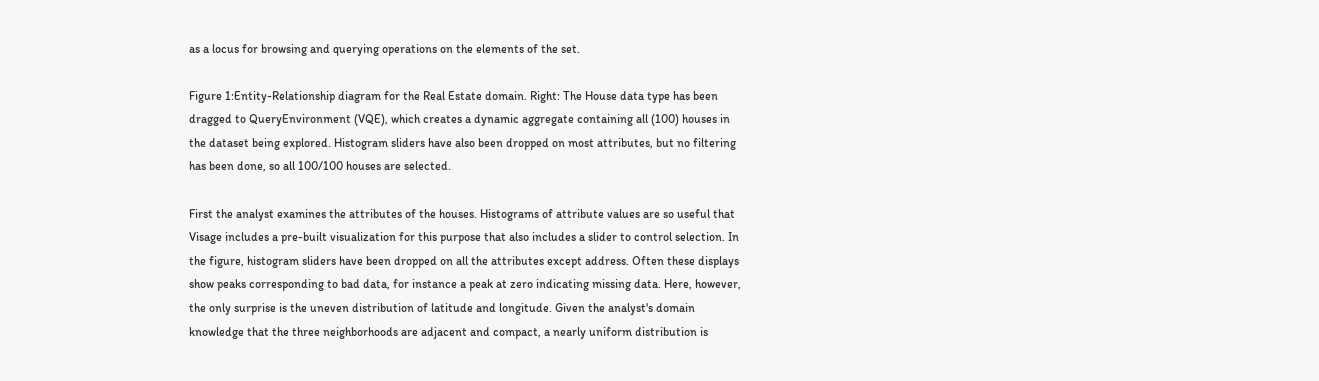as a locus for browsing and querying operations on the elements of the set.

Figure 1:Entity-Relationship diagram for the Real Estate domain. Right: The House data type has been dragged to QueryEnvironment (VQE), which creates a dynamic aggregate containing all (100) houses in the dataset being explored. Histogram sliders have also been dropped on most attributes, but no filtering has been done, so all 100/100 houses are selected.

First the analyst examines the attributes of the houses. Histograms of attribute values are so useful that Visage includes a pre-built visualization for this purpose that also includes a slider to control selection. In the figure, histogram sliders have been dropped on all the attributes except address. Often these displays show peaks corresponding to bad data, for instance a peak at zero indicating missing data. Here, however, the only surprise is the uneven distribution of latitude and longitude. Given the analyst's domain knowledge that the three neighborhoods are adjacent and compact, a nearly uniform distribution is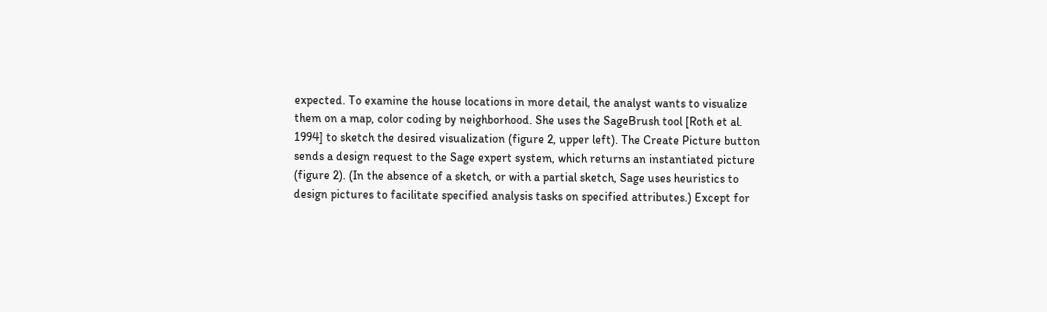expected. To examine the house locations in more detail, the analyst wants to visualize them on a map, color coding by neighborhood. She uses the SageBrush tool [Roth et al. 1994] to sketch the desired visualization (figure 2, upper left). The Create Picture button sends a design request to the Sage expert system, which returns an instantiated picture (figure 2). (In the absence of a sketch, or with a partial sketch, Sage uses heuristics to design pictures to facilitate specified analysis tasks on specified attributes.) Except for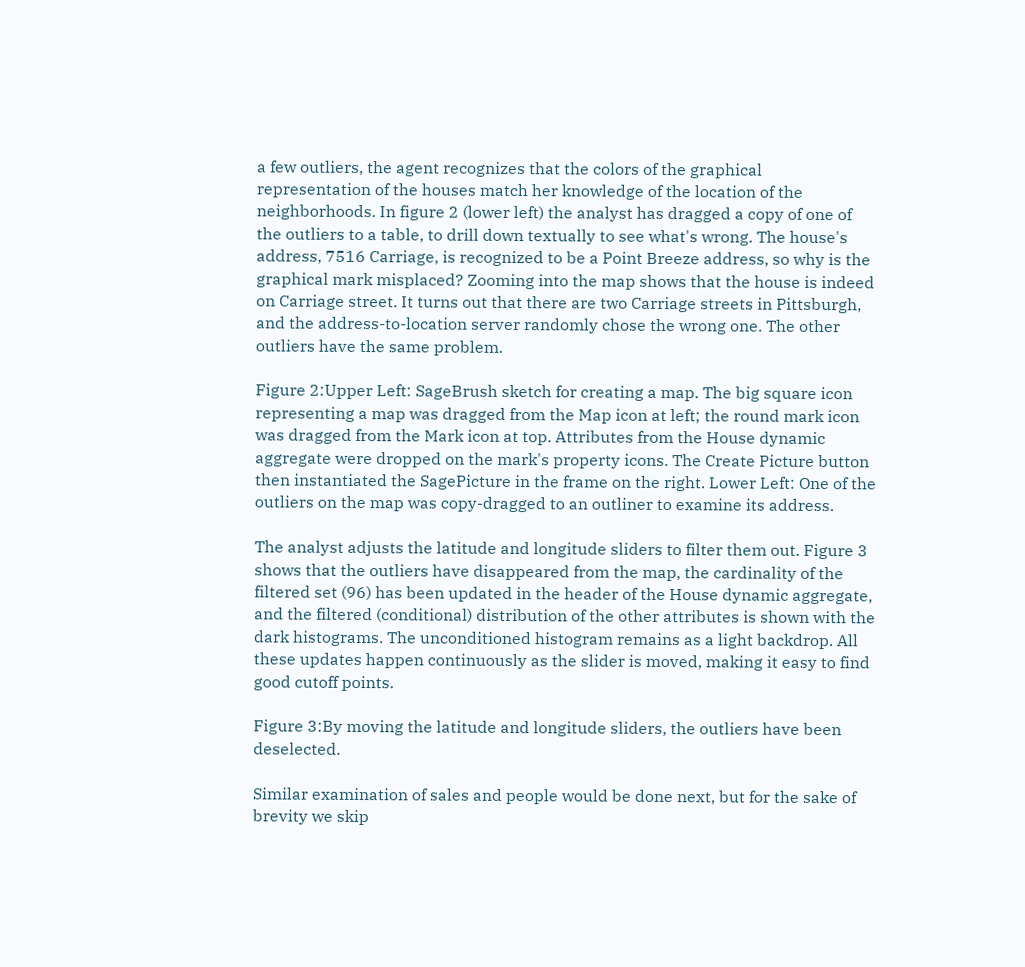a few outliers, the agent recognizes that the colors of the graphical representation of the houses match her knowledge of the location of the neighborhoods. In figure 2 (lower left) the analyst has dragged a copy of one of the outliers to a table, to drill down textually to see what's wrong. The house's address, 7516 Carriage, is recognized to be a Point Breeze address, so why is the graphical mark misplaced? Zooming into the map shows that the house is indeed on Carriage street. It turns out that there are two Carriage streets in Pittsburgh, and the address-to-location server randomly chose the wrong one. The other outliers have the same problem.

Figure 2:Upper Left: SageBrush sketch for creating a map. The big square icon representing a map was dragged from the Map icon at left; the round mark icon was dragged from the Mark icon at top. Attributes from the House dynamic aggregate were dropped on the mark's property icons. The Create Picture button then instantiated the SagePicture in the frame on the right. Lower Left: One of the outliers on the map was copy-dragged to an outliner to examine its address.

The analyst adjusts the latitude and longitude sliders to filter them out. Figure 3 shows that the outliers have disappeared from the map, the cardinality of the filtered set (96) has been updated in the header of the House dynamic aggregate, and the filtered (conditional) distribution of the other attributes is shown with the dark histograms. The unconditioned histogram remains as a light backdrop. All these updates happen continuously as the slider is moved, making it easy to find good cutoff points.

Figure 3:By moving the latitude and longitude sliders, the outliers have been deselected.

Similar examination of sales and people would be done next, but for the sake of brevity we skip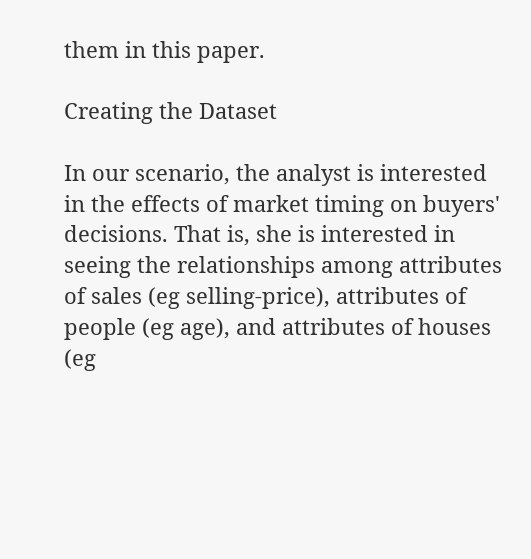them in this paper.

Creating the Dataset

In our scenario, the analyst is interested in the effects of market timing on buyers' decisions. That is, she is interested in seeing the relationships among attributes of sales (eg selling-price), attributes of people (eg age), and attributes of houses (eg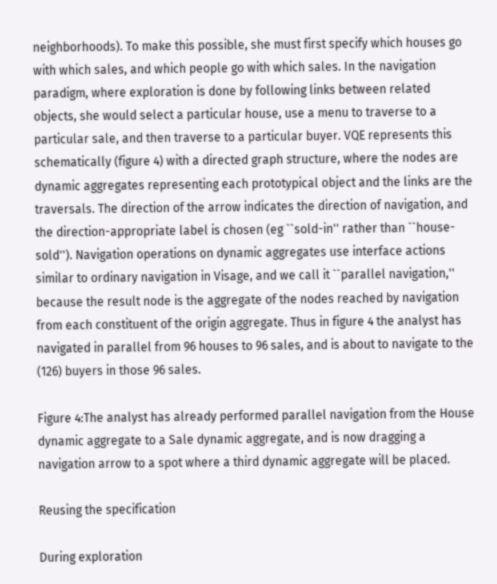neighborhoods). To make this possible, she must first specify which houses go with which sales, and which people go with which sales. In the navigation paradigm, where exploration is done by following links between related objects, she would select a particular house, use a menu to traverse to a particular sale, and then traverse to a particular buyer. VQE represents this schematically (figure 4) with a directed graph structure, where the nodes are dynamic aggregates representing each prototypical object and the links are the traversals. The direction of the arrow indicates the direction of navigation, and the direction-appropriate label is chosen (eg ``sold-in'' rather than ``house-sold''). Navigation operations on dynamic aggregates use interface actions similar to ordinary navigation in Visage, and we call it ``parallel navigation,'' because the result node is the aggregate of the nodes reached by navigation from each constituent of the origin aggregate. Thus in figure 4 the analyst has navigated in parallel from 96 houses to 96 sales, and is about to navigate to the (126) buyers in those 96 sales.

Figure 4:The analyst has already performed parallel navigation from the House dynamic aggregate to a Sale dynamic aggregate, and is now dragging a navigation arrow to a spot where a third dynamic aggregate will be placed.

Reusing the specification

During exploration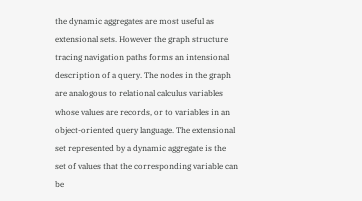the dynamic aggregates are most useful as extensional sets. However the graph structure tracing navigation paths forms an intensional description of a query. The nodes in the graph are analogous to relational calculus variables whose values are records, or to variables in an object-oriented query language. The extensional set represented by a dynamic aggregate is the set of values that the corresponding variable can be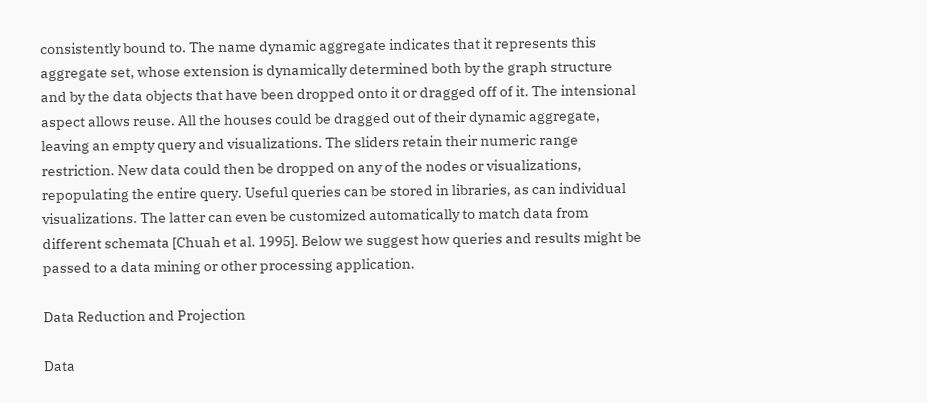consistently bound to. The name dynamic aggregate indicates that it represents this aggregate set, whose extension is dynamically determined both by the graph structure and by the data objects that have been dropped onto it or dragged off of it. The intensional aspect allows reuse. All the houses could be dragged out of their dynamic aggregate, leaving an empty query and visualizations. The sliders retain their numeric range restriction. New data could then be dropped on any of the nodes or visualizations, repopulating the entire query. Useful queries can be stored in libraries, as can individual visualizations. The latter can even be customized automatically to match data from different schemata [Chuah et al. 1995]. Below we suggest how queries and results might be passed to a data mining or other processing application.

Data Reduction and Projection

Data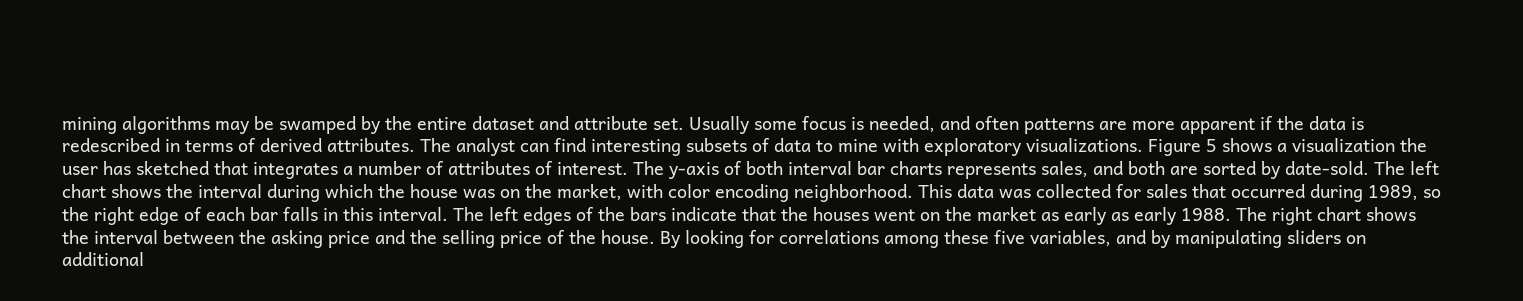mining algorithms may be swamped by the entire dataset and attribute set. Usually some focus is needed, and often patterns are more apparent if the data is redescribed in terms of derived attributes. The analyst can find interesting subsets of data to mine with exploratory visualizations. Figure 5 shows a visualization the user has sketched that integrates a number of attributes of interest. The y-axis of both interval bar charts represents sales, and both are sorted by date-sold. The left chart shows the interval during which the house was on the market, with color encoding neighborhood. This data was collected for sales that occurred during 1989, so the right edge of each bar falls in this interval. The left edges of the bars indicate that the houses went on the market as early as early 1988. The right chart shows the interval between the asking price and the selling price of the house. By looking for correlations among these five variables, and by manipulating sliders on additional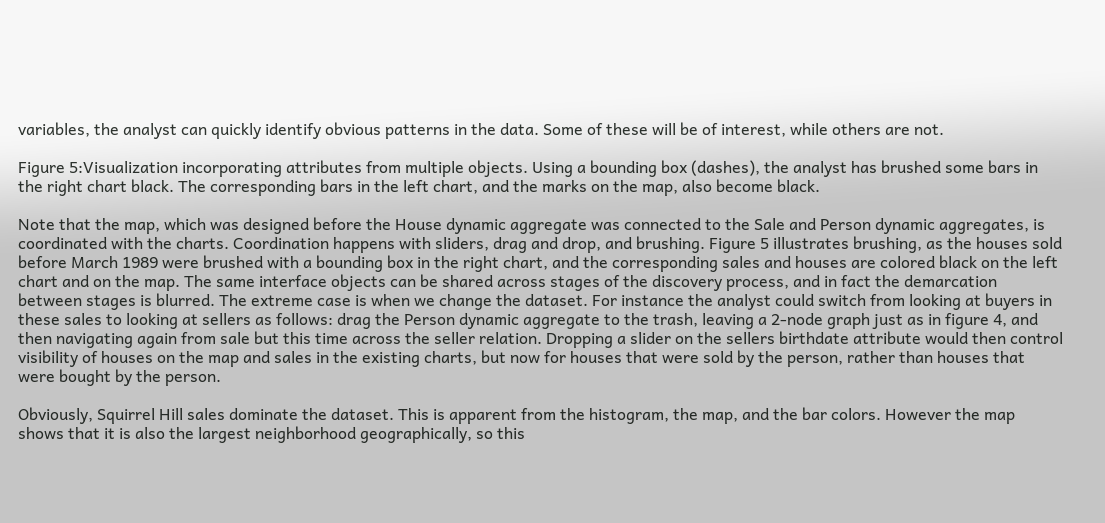variables, the analyst can quickly identify obvious patterns in the data. Some of these will be of interest, while others are not.

Figure 5:Visualization incorporating attributes from multiple objects. Using a bounding box (dashes), the analyst has brushed some bars in the right chart black. The corresponding bars in the left chart, and the marks on the map, also become black.

Note that the map, which was designed before the House dynamic aggregate was connected to the Sale and Person dynamic aggregates, is coordinated with the charts. Coordination happens with sliders, drag and drop, and brushing. Figure 5 illustrates brushing, as the houses sold before March 1989 were brushed with a bounding box in the right chart, and the corresponding sales and houses are colored black on the left chart and on the map. The same interface objects can be shared across stages of the discovery process, and in fact the demarcation between stages is blurred. The extreme case is when we change the dataset. For instance the analyst could switch from looking at buyers in these sales to looking at sellers as follows: drag the Person dynamic aggregate to the trash, leaving a 2-node graph just as in figure 4, and then navigating again from sale but this time across the seller relation. Dropping a slider on the sellers birthdate attribute would then control visibility of houses on the map and sales in the existing charts, but now for houses that were sold by the person, rather than houses that were bought by the person.

Obviously, Squirrel Hill sales dominate the dataset. This is apparent from the histogram, the map, and the bar colors. However the map shows that it is also the largest neighborhood geographically, so this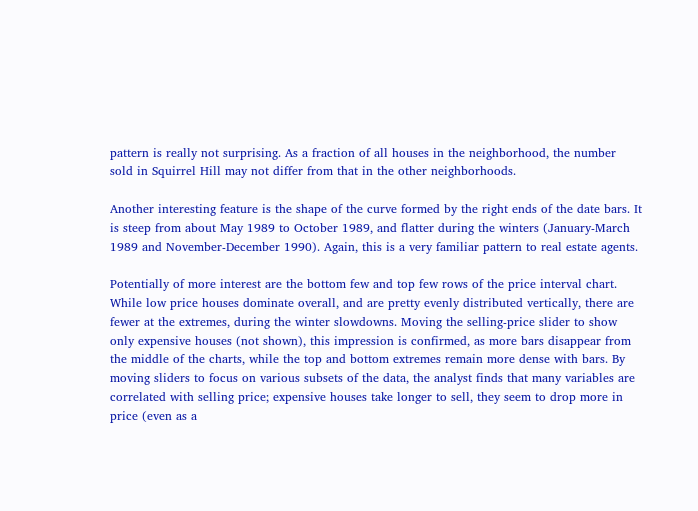pattern is really not surprising. As a fraction of all houses in the neighborhood, the number sold in Squirrel Hill may not differ from that in the other neighborhoods.

Another interesting feature is the shape of the curve formed by the right ends of the date bars. It is steep from about May 1989 to October 1989, and flatter during the winters (January-March 1989 and November-December 1990). Again, this is a very familiar pattern to real estate agents.

Potentially of more interest are the bottom few and top few rows of the price interval chart. While low price houses dominate overall, and are pretty evenly distributed vertically, there are fewer at the extremes, during the winter slowdowns. Moving the selling-price slider to show only expensive houses (not shown), this impression is confirmed, as more bars disappear from the middle of the charts, while the top and bottom extremes remain more dense with bars. By moving sliders to focus on various subsets of the data, the analyst finds that many variables are correlated with selling price; expensive houses take longer to sell, they seem to drop more in price (even as a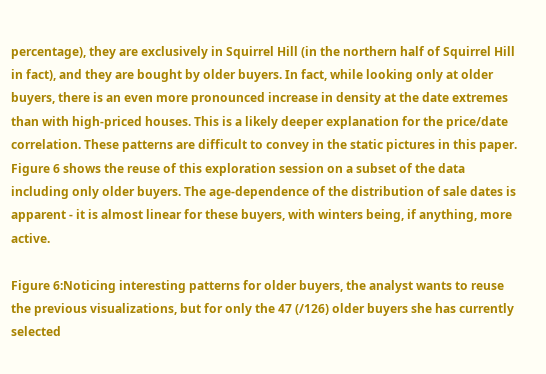percentage), they are exclusively in Squirrel Hill (in the northern half of Squirrel Hill in fact), and they are bought by older buyers. In fact, while looking only at older buyers, there is an even more pronounced increase in density at the date extremes than with high-priced houses. This is a likely deeper explanation for the price/date correlation. These patterns are difficult to convey in the static pictures in this paper. Figure 6 shows the reuse of this exploration session on a subset of the data including only older buyers. The age-dependence of the distribution of sale dates is apparent - it is almost linear for these buyers, with winters being, if anything, more active.

Figure 6:Noticing interesting patterns for older buyers, the analyst wants to reuse the previous visualizations, but for only the 47 (/126) older buyers she has currently selected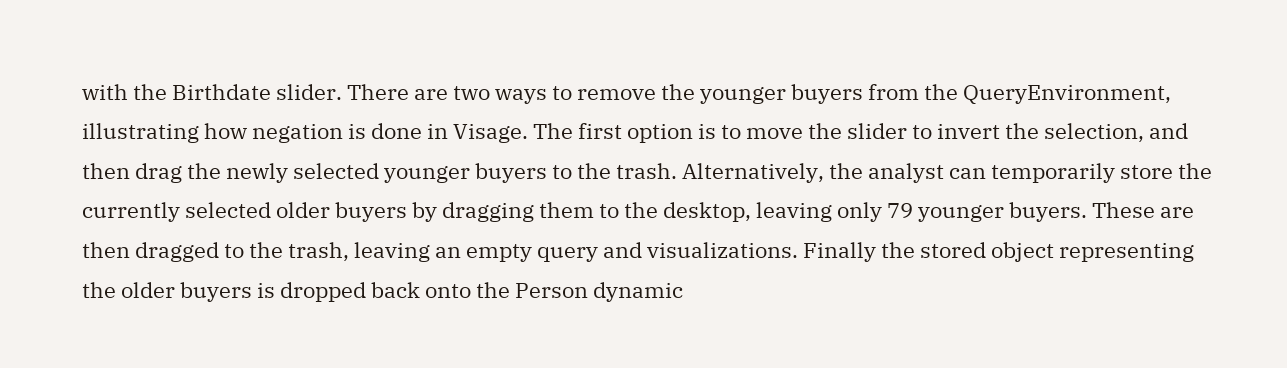with the Birthdate slider. There are two ways to remove the younger buyers from the QueryEnvironment, illustrating how negation is done in Visage. The first option is to move the slider to invert the selection, and then drag the newly selected younger buyers to the trash. Alternatively, the analyst can temporarily store the currently selected older buyers by dragging them to the desktop, leaving only 79 younger buyers. These are then dragged to the trash, leaving an empty query and visualizations. Finally the stored object representing the older buyers is dropped back onto the Person dynamic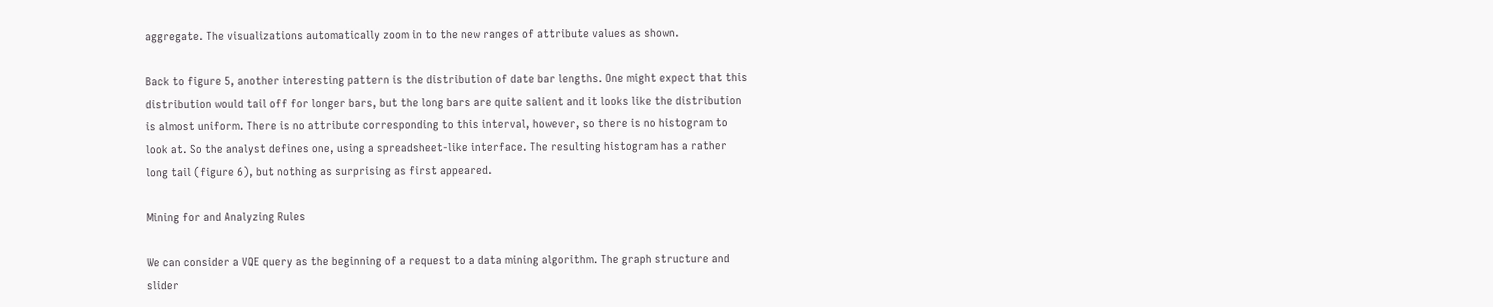aggregate. The visualizations automatically zoom in to the new ranges of attribute values as shown.

Back to figure 5, another interesting pattern is the distribution of date bar lengths. One might expect that this distribution would tail off for longer bars, but the long bars are quite salient and it looks like the distribution is almost uniform. There is no attribute corresponding to this interval, however, so there is no histogram to look at. So the analyst defines one, using a spreadsheet-like interface. The resulting histogram has a rather long tail (figure 6), but nothing as surprising as first appeared.

Mining for and Analyzing Rules

We can consider a VQE query as the beginning of a request to a data mining algorithm. The graph structure and slider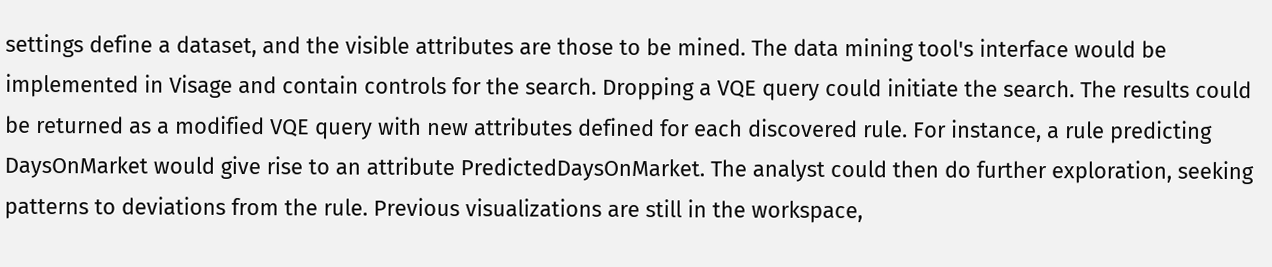settings define a dataset, and the visible attributes are those to be mined. The data mining tool's interface would be implemented in Visage and contain controls for the search. Dropping a VQE query could initiate the search. The results could be returned as a modified VQE query with new attributes defined for each discovered rule. For instance, a rule predicting DaysOnMarket would give rise to an attribute PredictedDaysOnMarket. The analyst could then do further exploration, seeking patterns to deviations from the rule. Previous visualizations are still in the workspace,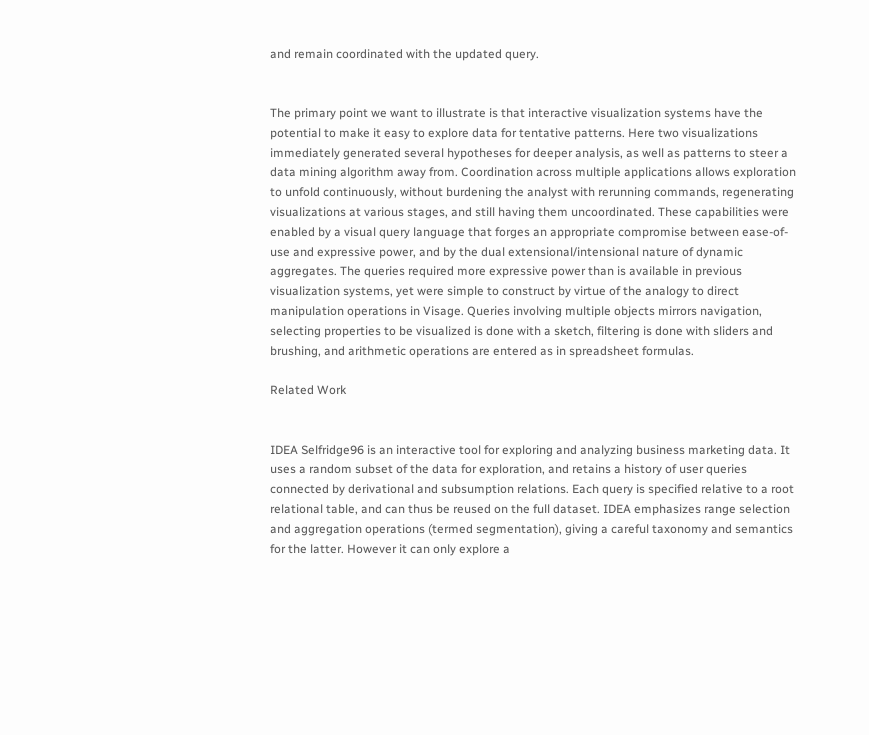and remain coordinated with the updated query.


The primary point we want to illustrate is that interactive visualization systems have the potential to make it easy to explore data for tentative patterns. Here two visualizations immediately generated several hypotheses for deeper analysis, as well as patterns to steer a data mining algorithm away from. Coordination across multiple applications allows exploration to unfold continuously, without burdening the analyst with rerunning commands, regenerating visualizations at various stages, and still having them uncoordinated. These capabilities were enabled by a visual query language that forges an appropriate compromise between ease-of-use and expressive power, and by the dual extensional/intensional nature of dynamic aggregates. The queries required more expressive power than is available in previous visualization systems, yet were simple to construct by virtue of the analogy to direct manipulation operations in Visage. Queries involving multiple objects mirrors navigation, selecting properties to be visualized is done with a sketch, filtering is done with sliders and brushing, and arithmetic operations are entered as in spreadsheet formulas.

Related Work


IDEA Selfridge96 is an interactive tool for exploring and analyzing business marketing data. It uses a random subset of the data for exploration, and retains a history of user queries connected by derivational and subsumption relations. Each query is specified relative to a root relational table, and can thus be reused on the full dataset. IDEA emphasizes range selection and aggregation operations (termed segmentation), giving a careful taxonomy and semantics for the latter. However it can only explore a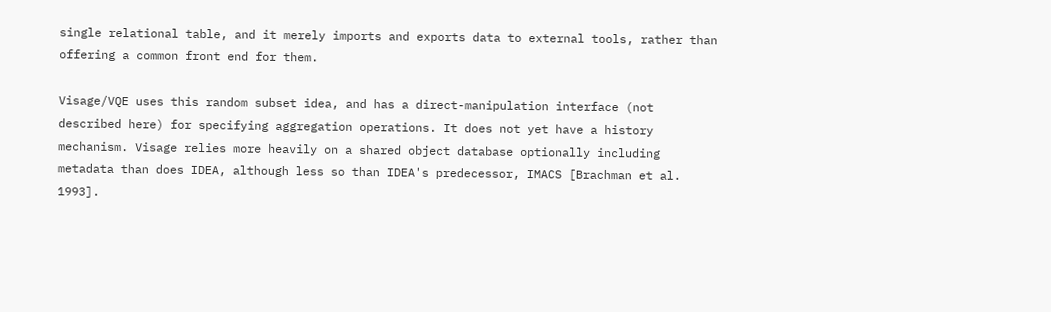single relational table, and it merely imports and exports data to external tools, rather than offering a common front end for them.

Visage/VQE uses this random subset idea, and has a direct-manipulation interface (not described here) for specifying aggregation operations. It does not yet have a history mechanism. Visage relies more heavily on a shared object database optionally including metadata than does IDEA, although less so than IDEA's predecessor, IMACS [Brachman et al. 1993].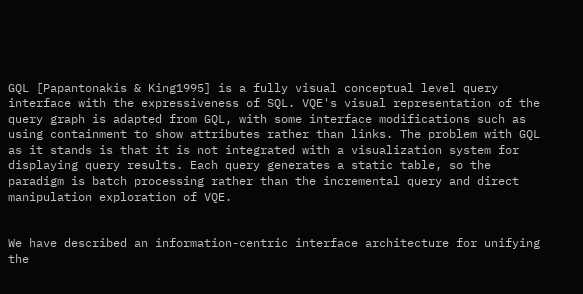GQL [Papantonakis & King1995] is a fully visual conceptual level query interface with the expressiveness of SQL. VQE's visual representation of the query graph is adapted from GQL, with some interface modifications such as using containment to show attributes rather than links. The problem with GQL as it stands is that it is not integrated with a visualization system for displaying query results. Each query generates a static table, so the paradigm is batch processing rather than the incremental query and direct manipulation exploration of VQE.


We have described an information-centric interface architecture for unifying the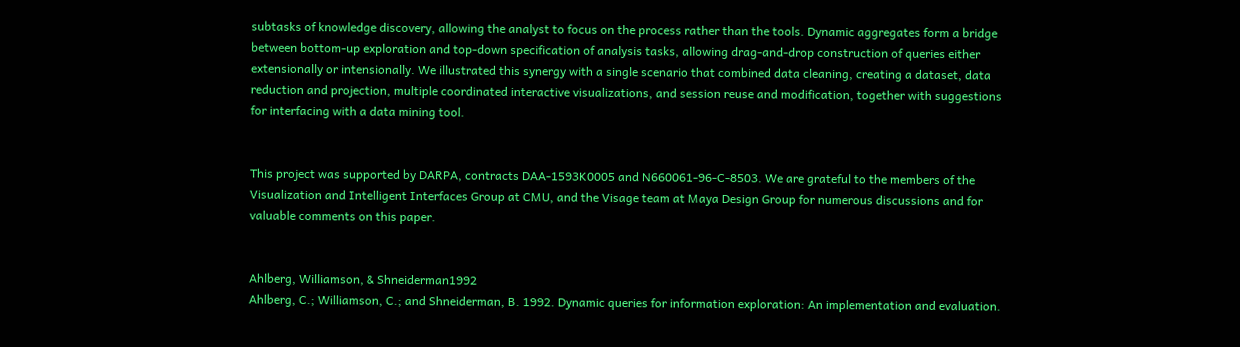subtasks of knowledge discovery, allowing the analyst to focus on the process rather than the tools. Dynamic aggregates form a bridge between bottom-up exploration and top-down specification of analysis tasks, allowing drag-and-drop construction of queries either extensionally or intensionally. We illustrated this synergy with a single scenario that combined data cleaning, creating a dataset, data reduction and projection, multiple coordinated interactive visualizations, and session reuse and modification, together with suggestions for interfacing with a data mining tool.


This project was supported by DARPA, contracts DAA-1593K0005 and N660061-96-C-8503. We are grateful to the members of the Visualization and Intelligent Interfaces Group at CMU, and the Visage team at Maya Design Group for numerous discussions and for valuable comments on this paper.


Ahlberg, Williamson, & Shneiderman1992
Ahlberg, C.; Williamson, C.; and Shneiderman, B. 1992. Dynamic queries for information exploration: An implementation and evaluation.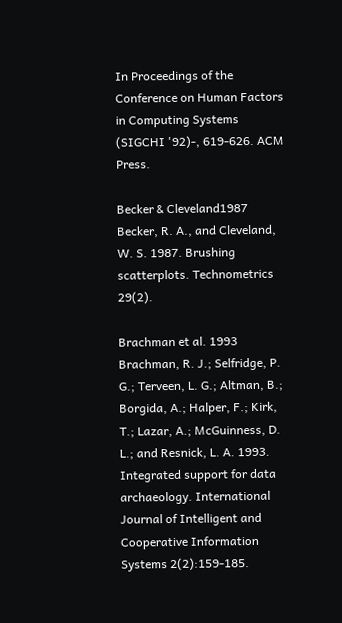In Proceedings of the Conference on Human Factors in Computing Systems (SIGCHI '92)-, 619-626. ACM Press.

Becker & Cleveland1987
Becker, R. A., and Cleveland, W. S. 1987. Brushing scatterplots. Technometrics 29(2).

Brachman et al. 1993
Brachman, R. J.; Selfridge, P. G.; Terveen, L. G.; Altman, B.; Borgida, A.; Halper, F.; Kirk, T.; Lazar, A.; McGuinness, D. L.; and Resnick, L. A. 1993. Integrated support for data archaeology. International Journal of Intelligent and Cooperative Information Systems 2(2):159-185.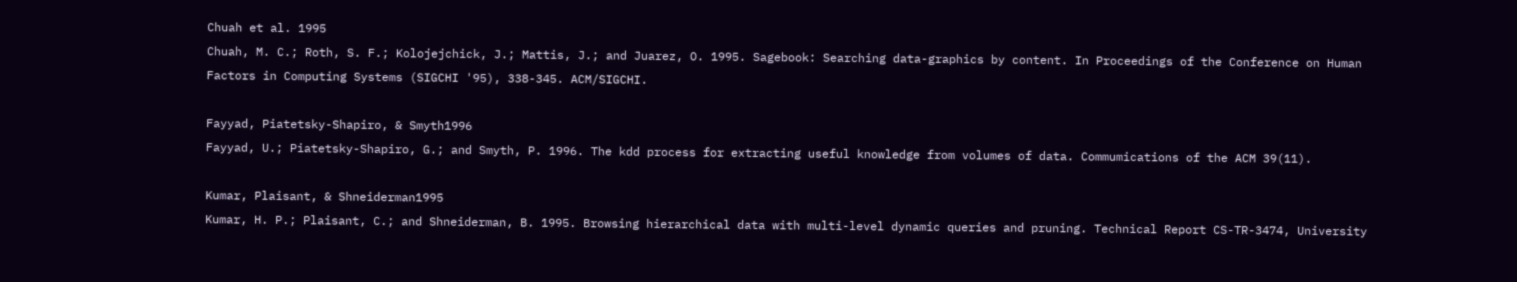Chuah et al. 1995
Chuah, M. C.; Roth, S. F.; Kolojejchick, J.; Mattis, J.; and Juarez, O. 1995. Sagebook: Searching data-graphics by content. In Proceedings of the Conference on Human Factors in Computing Systems (SIGCHI '95), 338-345. ACM/SIGCHI.

Fayyad, Piatetsky-Shapiro, & Smyth1996
Fayyad, U.; Piatetsky-Shapiro, G.; and Smyth, P. 1996. The kdd process for extracting useful knowledge from volumes of data. Commumications of the ACM 39(11).

Kumar, Plaisant, & Shneiderman1995
Kumar, H. P.; Plaisant, C.; and Shneiderman, B. 1995. Browsing hierarchical data with multi-level dynamic queries and pruning. Technical Report CS-TR-3474, University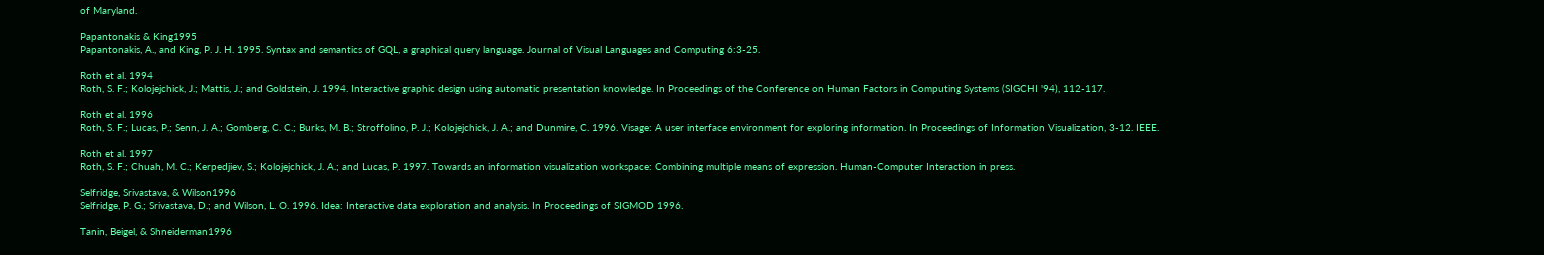of Maryland.

Papantonakis & King1995
Papantonakis, A., and King, P. J. H. 1995. Syntax and semantics of GQL, a graphical query language. Journal of Visual Languages and Computing 6:3-25.

Roth et al. 1994
Roth, S. F.; Kolojejchick, J.; Mattis, J.; and Goldstein, J. 1994. Interactive graphic design using automatic presentation knowledge. In Proceedings of the Conference on Human Factors in Computing Systems (SIGCHI '94), 112-117.

Roth et al. 1996
Roth, S. F.; Lucas, P.; Senn, J. A.; Gomberg, C. C.; Burks, M. B.; Stroffolino, P. J.; Kolojejchick, J. A.; and Dunmire, C. 1996. Visage: A user interface environment for exploring information. In Proceedings of Information Visualization, 3-12. IEEE.

Roth et al. 1997
Roth, S. F.; Chuah, M. C.; Kerpedjiev, S.; Kolojejchick, J. A.; and Lucas, P. 1997. Towards an information visualization workspace: Combining multiple means of expression. Human-Computer Interaction in press.

Selfridge, Srivastava, & Wilson1996
Selfridge, P. G.; Srivastava, D.; and Wilson, L. O. 1996. Idea: Interactive data exploration and analysis. In Proceedings of SIGMOD 1996.

Tanin, Beigel, & Shneiderman1996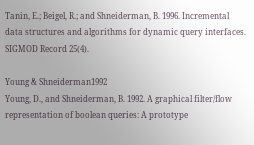Tanin, E.; Beigel, R.; and Shneiderman, B. 1996. Incremental data structures and algorithms for dynamic query interfaces. SIGMOD Record 25(4).

Young & Shneiderman1992
Young, D., and Shneiderman, B. 1992. A graphical filter/flow representation of boolean queries: A prototype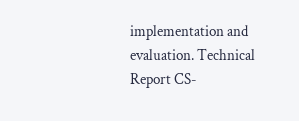implementation and evaluation. Technical Report CS-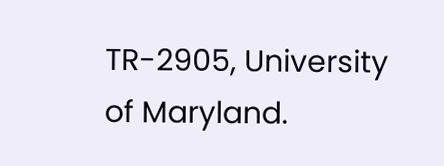TR-2905, University of Maryland.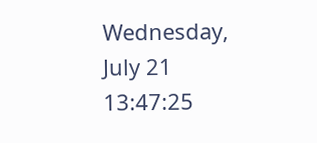Wednesday, July 21 13:47:25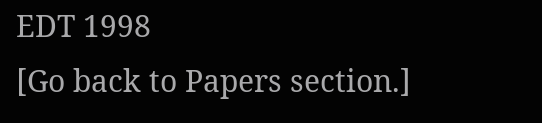EDT 1998
[Go back to Papers section.]